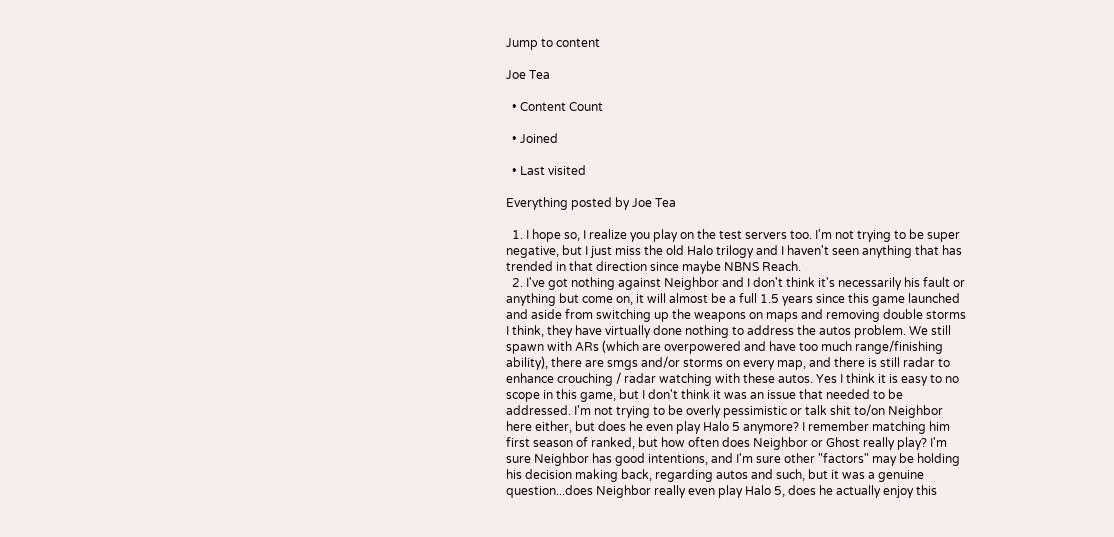Jump to content

Joe Tea

  • Content Count

  • Joined

  • Last visited

Everything posted by Joe Tea

  1. I hope so, I realize you play on the test servers too. I'm not trying to be super negative, but I just miss the old Halo trilogy and I haven't seen anything that has trended in that direction since maybe NBNS Reach.
  2. I've got nothing against Neighbor and I don't think it's necessarily his fault or anything but come on, it will almost be a full 1.5 years since this game launched and aside from switching up the weapons on maps and removing double storms I think, they have virtually done nothing to address the autos problem. We still spawn with ARs (which are overpowered and have too much range/finishing ability), there are smgs and/or storms on every map, and there is still radar to enhance crouching / radar watching with these autos. Yes I think it is easy to no scope in this game, but I don't think it was an issue that needed to be addressed. I'm not trying to be overly pessimistic or talk shit to/on Neighbor here either, but does he even play Halo 5 anymore? I remember matching him first season of ranked, but how often does Neighbor or Ghost really play? I'm sure Neighbor has good intentions, and I'm sure other "factors" may be holding his decision making back, regarding autos and such, but it was a genuine question...does Neighbor really even play Halo 5, does he actually enjoy this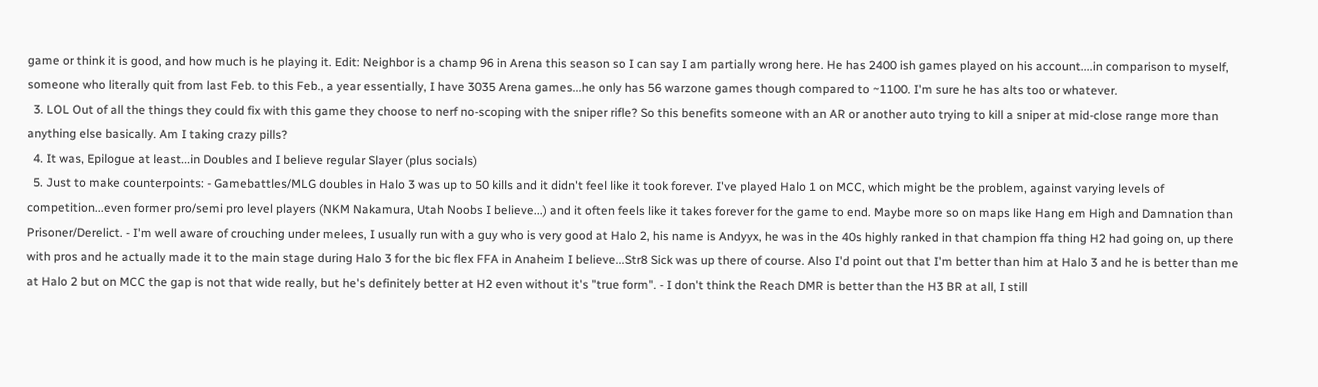game or think it is good, and how much is he playing it. Edit: Neighbor is a champ 96 in Arena this season so I can say I am partially wrong here. He has 2400 ish games played on his account....in comparison to myself, someone who literally quit from last Feb. to this Feb., a year essentially, I have 3035 Arena games...he only has 56 warzone games though compared to ~1100. I'm sure he has alts too or whatever.
  3. LOL Out of all the things they could fix with this game they choose to nerf no-scoping with the sniper rifle? So this benefits someone with an AR or another auto trying to kill a sniper at mid-close range more than anything else basically. Am I taking crazy pills?
  4. It was, Epilogue at least...in Doubles and I believe regular Slayer (plus socials)
  5. Just to make counterpoints: - Gamebattles/MLG doubles in Halo 3 was up to 50 kills and it didn't feel like it took forever. I've played Halo 1 on MCC, which might be the problem, against varying levels of competition...even former pro/semi pro level players (NKM Nakamura, Utah Noobs I believe...) and it often feels like it takes forever for the game to end. Maybe more so on maps like Hang em High and Damnation than Prisoner/Derelict. - I'm well aware of crouching under melees, I usually run with a guy who is very good at Halo 2, his name is Andyyx, he was in the 40s highly ranked in that champion ffa thing H2 had going on, up there with pros and he actually made it to the main stage during Halo 3 for the bic flex FFA in Anaheim I believe...Str8 Sick was up there of course. Also I'd point out that I'm better than him at Halo 3 and he is better than me at Halo 2 but on MCC the gap is not that wide really, but he's definitely better at H2 even without it's "true form". - I don't think the Reach DMR is better than the H3 BR at all, I still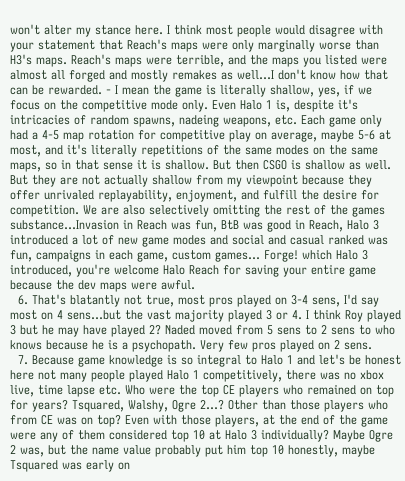won't alter my stance here. I think most people would disagree with your statement that Reach's maps were only marginally worse than H3's maps. Reach's maps were terrible, and the maps you listed were almost all forged and mostly remakes as well...I don't know how that can be rewarded. - I mean the game is literally shallow, yes, if we focus on the competitive mode only. Even Halo 1 is, despite it's intricacies of random spawns, nadeing weapons, etc. Each game only had a 4-5 map rotation for competitive play on average, maybe 5-6 at most, and it's literally repetitions of the same modes on the same maps, so in that sense it is shallow. But then CSGO is shallow as well. But they are not actually shallow from my viewpoint because they offer unrivaled replayability, enjoyment, and fulfill the desire for competition. We are also selectively omitting the rest of the games substance...Invasion in Reach was fun, BtB was good in Reach, Halo 3 introduced a lot of new game modes and social and casual ranked was fun, campaigns in each game, custom games... Forge! which Halo 3 introduced, you're welcome Halo Reach for saving your entire game because the dev maps were awful.
  6. That's blatantly not true, most pros played on 3-4 sens, I'd say most on 4 sens...but the vast majority played 3 or 4. I think Roy played 3 but he may have played 2? Naded moved from 5 sens to 2 sens to who knows because he is a psychopath. Very few pros played on 2 sens.
  7. Because game knowledge is so integral to Halo 1 and let's be honest here not many people played Halo 1 competitively, there was no xbox live, time lapse etc. Who were the top CE players who remained on top for years? Tsquared, Walshy, Ogre 2...? Other than those players who from CE was on top? Even with those players, at the end of the game were any of them considered top 10 at Halo 3 individually? Maybe Ogre 2 was, but the name value probably put him top 10 honestly, maybe Tsquared was early on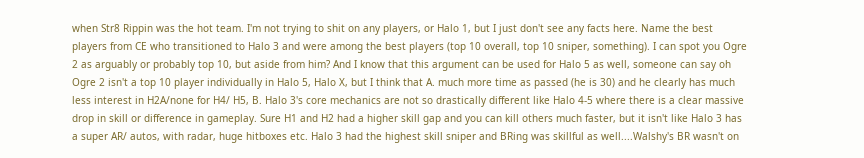when Str8 Rippin was the hot team. I'm not trying to shit on any players, or Halo 1, but I just don't see any facts here. Name the best players from CE who transitioned to Halo 3 and were among the best players (top 10 overall, top 10 sniper, something). I can spot you Ogre 2 as arguably or probably top 10, but aside from him? And I know that this argument can be used for Halo 5 as well, someone can say oh Ogre 2 isn't a top 10 player individually in Halo 5, Halo X, but I think that A. much more time as passed (he is 30) and he clearly has much less interest in H2A/none for H4/ H5, B. Halo 3's core mechanics are not so drastically different like Halo 4-5 where there is a clear massive drop in skill or difference in gameplay. Sure H1 and H2 had a higher skill gap and you can kill others much faster, but it isn't like Halo 3 has a super AR/ autos, with radar, huge hitboxes etc. Halo 3 had the highest skill sniper and BRing was skillful as well....Walshy's BR wasn't on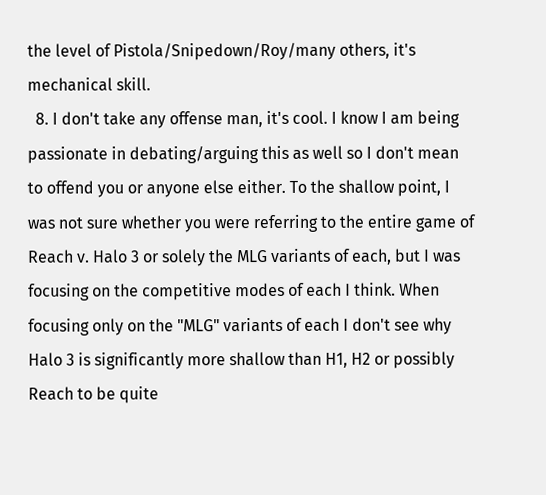the level of Pistola/Snipedown/Roy/many others, it's mechanical skill.
  8. I don't take any offense man, it's cool. I know I am being passionate in debating/arguing this as well so I don't mean to offend you or anyone else either. To the shallow point, I was not sure whether you were referring to the entire game of Reach v. Halo 3 or solely the MLG variants of each, but I was focusing on the competitive modes of each I think. When focusing only on the "MLG" variants of each I don't see why Halo 3 is significantly more shallow than H1, H2 or possibly Reach to be quite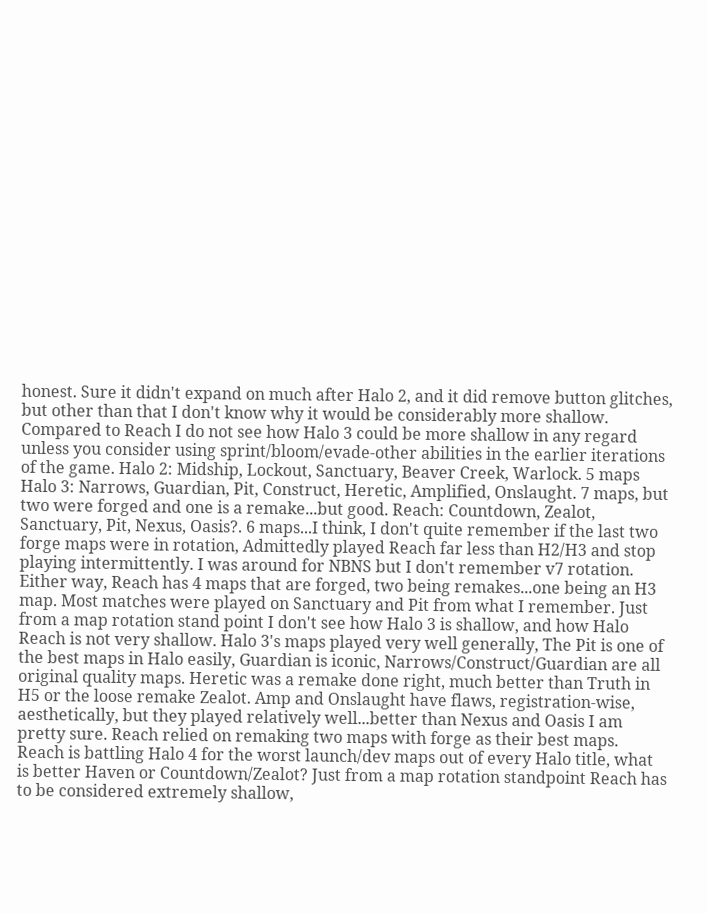honest. Sure it didn't expand on much after Halo 2, and it did remove button glitches, but other than that I don't know why it would be considerably more shallow. Compared to Reach I do not see how Halo 3 could be more shallow in any regard unless you consider using sprint/bloom/evade-other abilities in the earlier iterations of the game. Halo 2: Midship, Lockout, Sanctuary, Beaver Creek, Warlock. 5 maps Halo 3: Narrows, Guardian, Pit, Construct, Heretic, Amplified, Onslaught. 7 maps, but two were forged and one is a remake...but good. Reach: Countdown, Zealot, Sanctuary, Pit, Nexus, Oasis?. 6 maps...I think, I don't quite remember if the last two forge maps were in rotation, Admittedly played Reach far less than H2/H3 and stop playing intermittently. I was around for NBNS but I don't remember v7 rotation. Either way, Reach has 4 maps that are forged, two being remakes...one being an H3 map. Most matches were played on Sanctuary and Pit from what I remember. Just from a map rotation stand point I don't see how Halo 3 is shallow, and how Halo Reach is not very shallow. Halo 3's maps played very well generally, The Pit is one of the best maps in Halo easily, Guardian is iconic, Narrows/Construct/Guardian are all original quality maps. Heretic was a remake done right, much better than Truth in H5 or the loose remake Zealot. Amp and Onslaught have flaws, registration-wise, aesthetically, but they played relatively well...better than Nexus and Oasis I am pretty sure. Reach relied on remaking two maps with forge as their best maps. Reach is battling Halo 4 for the worst launch/dev maps out of every Halo title, what is better Haven or Countdown/Zealot? Just from a map rotation standpoint Reach has to be considered extremely shallow,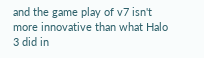and the game play of v7 isn't more innovative than what Halo 3 did in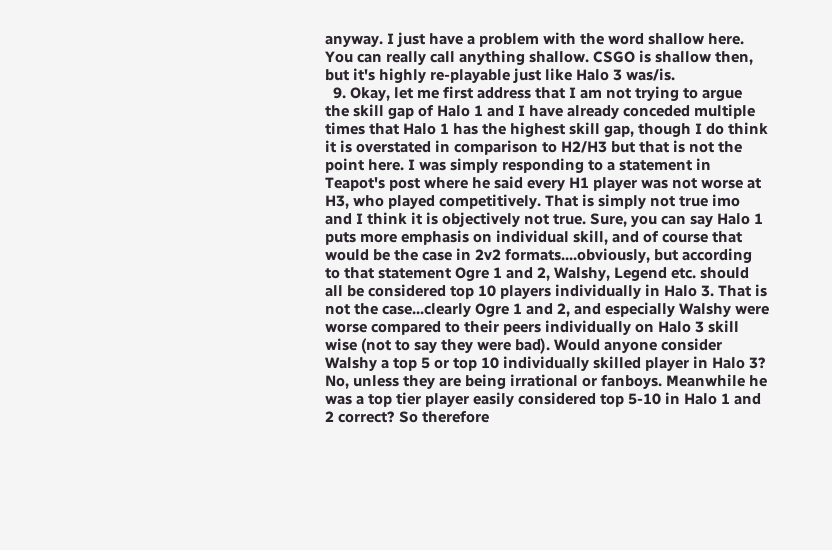anyway. I just have a problem with the word shallow here. You can really call anything shallow. CSGO is shallow then, but it's highly re-playable just like Halo 3 was/is.
  9. Okay, let me first address that I am not trying to argue the skill gap of Halo 1 and I have already conceded multiple times that Halo 1 has the highest skill gap, though I do think it is overstated in comparison to H2/H3 but that is not the point here. I was simply responding to a statement in Teapot's post where he said every H1 player was not worse at H3, who played competitively. That is simply not true imo and I think it is objectively not true. Sure, you can say Halo 1 puts more emphasis on individual skill, and of course that would be the case in 2v2 formats....obviously, but according to that statement Ogre 1 and 2, Walshy, Legend etc. should all be considered top 10 players individually in Halo 3. That is not the case...clearly Ogre 1 and 2, and especially Walshy were worse compared to their peers individually on Halo 3 skill wise (not to say they were bad). Would anyone consider Walshy a top 5 or top 10 individually skilled player in Halo 3? No, unless they are being irrational or fanboys. Meanwhile he was a top tier player easily considered top 5-10 in Halo 1 and 2 correct? So therefore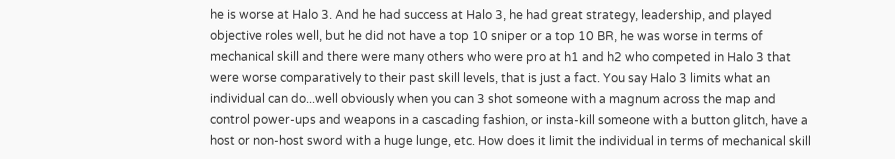he is worse at Halo 3. And he had success at Halo 3, he had great strategy, leadership, and played objective roles well, but he did not have a top 10 sniper or a top 10 BR, he was worse in terms of mechanical skill and there were many others who were pro at h1 and h2 who competed in Halo 3 that were worse comparatively to their past skill levels, that is just a fact. You say Halo 3 limits what an individual can do...well obviously when you can 3 shot someone with a magnum across the map and control power-ups and weapons in a cascading fashion, or insta-kill someone with a button glitch, have a host or non-host sword with a huge lunge, etc. How does it limit the individual in terms of mechanical skill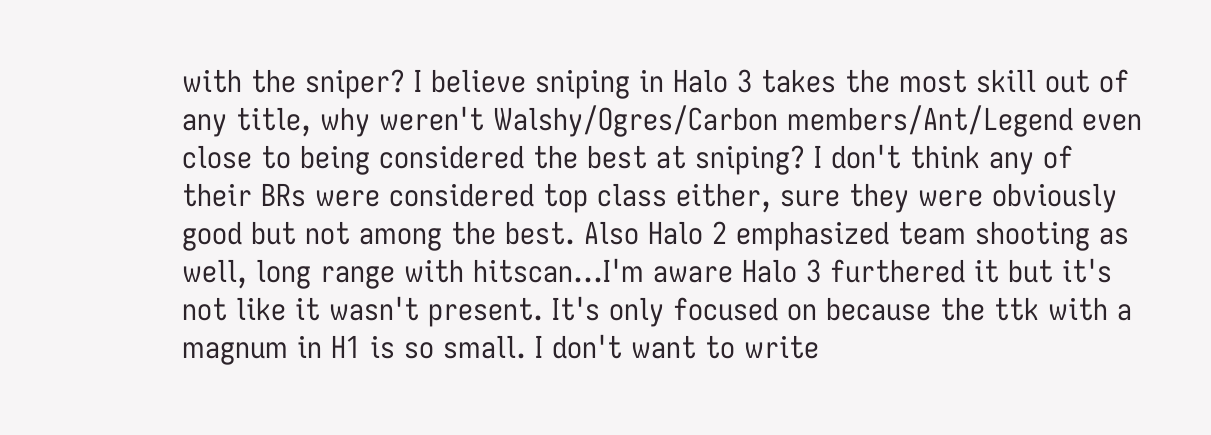with the sniper? I believe sniping in Halo 3 takes the most skill out of any title, why weren't Walshy/Ogres/Carbon members/Ant/Legend even close to being considered the best at sniping? I don't think any of their BRs were considered top class either, sure they were obviously good but not among the best. Also Halo 2 emphasized team shooting as well, long range with hitscan...I'm aware Halo 3 furthered it but it's not like it wasn't present. It's only focused on because the ttk with a magnum in H1 is so small. I don't want to write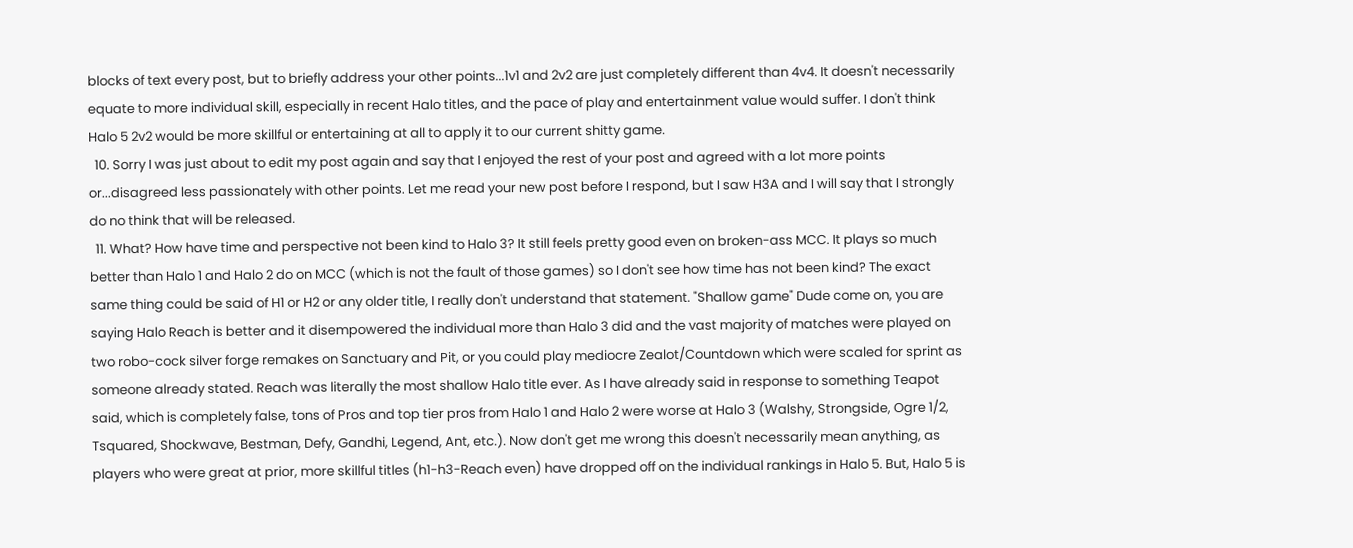blocks of text every post, but to briefly address your other points...1v1 and 2v2 are just completely different than 4v4. It doesn't necessarily equate to more individual skill, especially in recent Halo titles, and the pace of play and entertainment value would suffer. I don't think Halo 5 2v2 would be more skillful or entertaining at all to apply it to our current shitty game.
  10. Sorry I was just about to edit my post again and say that I enjoyed the rest of your post and agreed with a lot more points or...disagreed less passionately with other points. Let me read your new post before I respond, but I saw H3A and I will say that I strongly do no think that will be released.
  11. What? How have time and perspective not been kind to Halo 3? It still feels pretty good even on broken-ass MCC. It plays so much better than Halo 1 and Halo 2 do on MCC (which is not the fault of those games) so I don't see how time has not been kind? The exact same thing could be said of H1 or H2 or any older title, I really don't understand that statement. "Shallow game" Dude come on, you are saying Halo Reach is better and it disempowered the individual more than Halo 3 did and the vast majority of matches were played on two robo-cock silver forge remakes on Sanctuary and Pit, or you could play mediocre Zealot/Countdown which were scaled for sprint as someone already stated. Reach was literally the most shallow Halo title ever. As I have already said in response to something Teapot said, which is completely false, tons of Pros and top tier pros from Halo 1 and Halo 2 were worse at Halo 3 (Walshy, Strongside, Ogre 1/2, Tsquared, Shockwave, Bestman, Defy, Gandhi, Legend, Ant, etc.). Now don't get me wrong this doesn't necessarily mean anything, as players who were great at prior, more skillful titles (h1-h3-Reach even) have dropped off on the individual rankings in Halo 5. But, Halo 5 is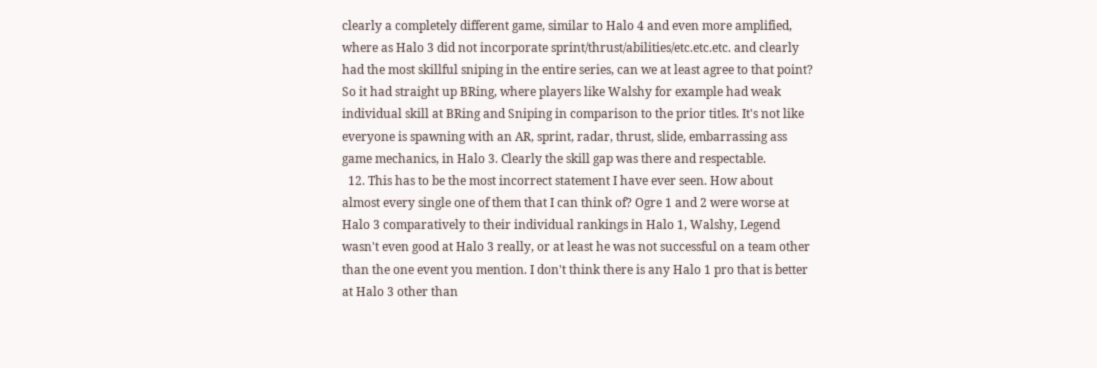clearly a completely different game, similar to Halo 4 and even more amplified, where as Halo 3 did not incorporate sprint/thrust/abilities/etc.etc.etc. and clearly had the most skillful sniping in the entire series, can we at least agree to that point? So it had straight up BRing, where players like Walshy for example had weak individual skill at BRing and Sniping in comparison to the prior titles. It's not like everyone is spawning with an AR, sprint, radar, thrust, slide, embarrassing ass game mechanics, in Halo 3. Clearly the skill gap was there and respectable.
  12. This has to be the most incorrect statement I have ever seen. How about almost every single one of them that I can think of? Ogre 1 and 2 were worse at Halo 3 comparatively to their individual rankings in Halo 1, Walshy, Legend wasn't even good at Halo 3 really, or at least he was not successful on a team other than the one event you mention. I don't think there is any Halo 1 pro that is better at Halo 3 other than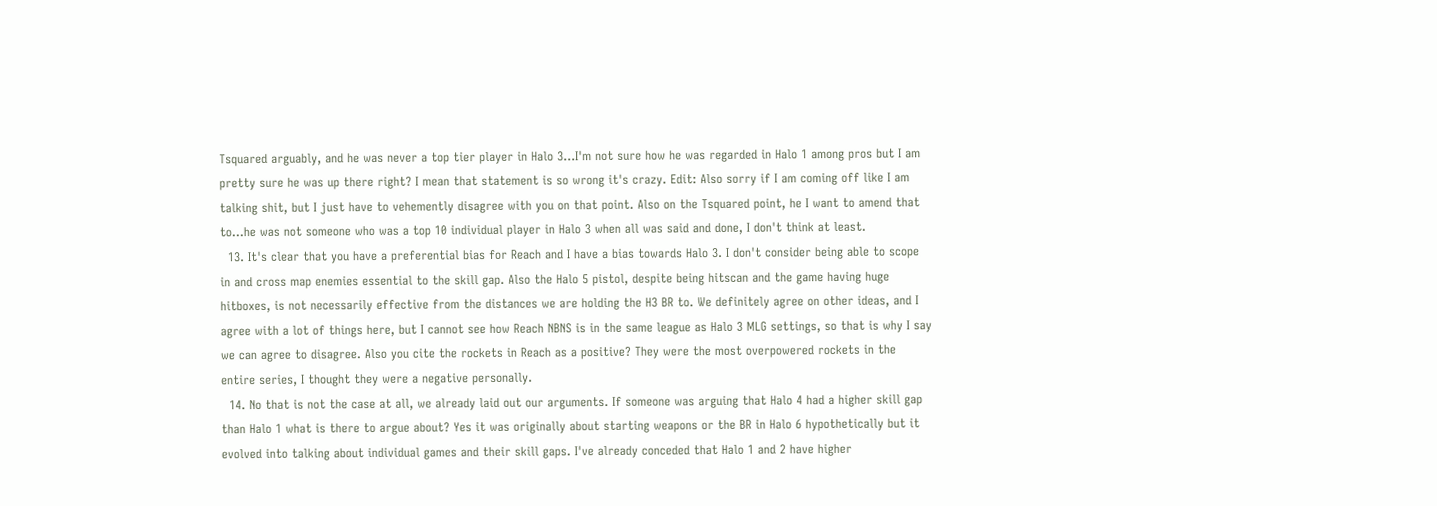Tsquared arguably, and he was never a top tier player in Halo 3...I'm not sure how he was regarded in Halo 1 among pros but I am pretty sure he was up there right? I mean that statement is so wrong it's crazy. Edit: Also sorry if I am coming off like I am talking shit, but I just have to vehemently disagree with you on that point. Also on the Tsquared point, he I want to amend that to...he was not someone who was a top 10 individual player in Halo 3 when all was said and done, I don't think at least.
  13. It's clear that you have a preferential bias for Reach and I have a bias towards Halo 3. I don't consider being able to scope in and cross map enemies essential to the skill gap. Also the Halo 5 pistol, despite being hitscan and the game having huge hitboxes, is not necessarily effective from the distances we are holding the H3 BR to. We definitely agree on other ideas, and I agree with a lot of things here, but I cannot see how Reach NBNS is in the same league as Halo 3 MLG settings, so that is why I say we can agree to disagree. Also you cite the rockets in Reach as a positive? They were the most overpowered rockets in the entire series, I thought they were a negative personally.
  14. No that is not the case at all, we already laid out our arguments. If someone was arguing that Halo 4 had a higher skill gap than Halo 1 what is there to argue about? Yes it was originally about starting weapons or the BR in Halo 6 hypothetically but it evolved into talking about individual games and their skill gaps. I've already conceded that Halo 1 and 2 have higher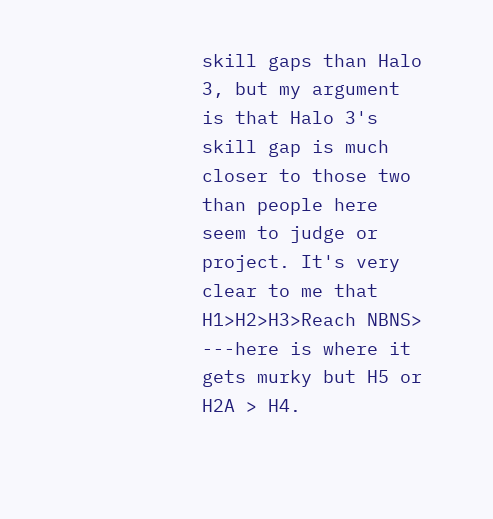skill gaps than Halo 3, but my argument is that Halo 3's skill gap is much closer to those two than people here seem to judge or project. It's very clear to me that H1>H2>H3>Reach NBNS> ---here is where it gets murky but H5 or H2A > H4.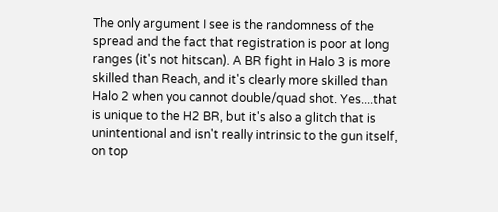The only argument I see is the randomness of the spread and the fact that registration is poor at long ranges (it's not hitscan). A BR fight in Halo 3 is more skilled than Reach, and it's clearly more skilled than Halo 2 when you cannot double/quad shot. Yes....that is unique to the H2 BR, but it's also a glitch that is unintentional and isn't really intrinsic to the gun itself, on top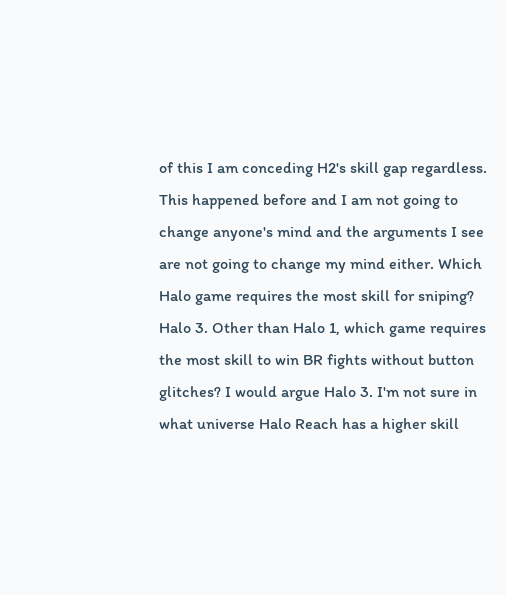of this I am conceding H2's skill gap regardless. This happened before and I am not going to change anyone's mind and the arguments I see are not going to change my mind either. Which Halo game requires the most skill for sniping? Halo 3. Other than Halo 1, which game requires the most skill to win BR fights without button glitches? I would argue Halo 3. I'm not sure in what universe Halo Reach has a higher skill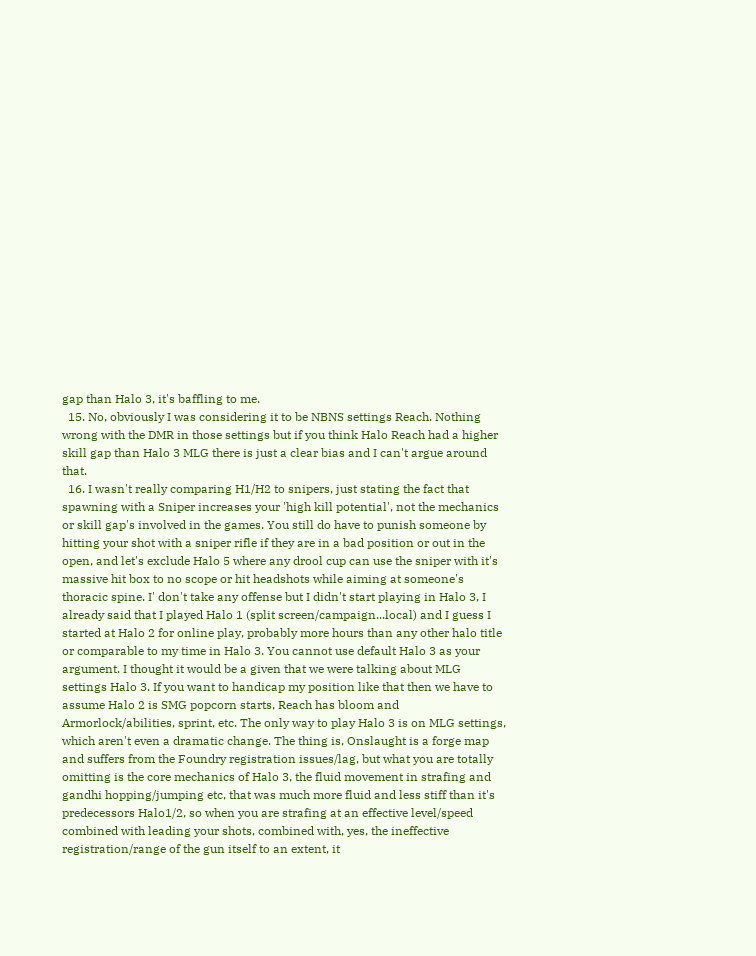gap than Halo 3, it's baffling to me.
  15. No, obviously I was considering it to be NBNS settings Reach. Nothing wrong with the DMR in those settings but if you think Halo Reach had a higher skill gap than Halo 3 MLG there is just a clear bias and I can't argue around that.
  16. I wasn't really comparing H1/H2 to snipers, just stating the fact that spawning with a Sniper increases your 'high kill potential', not the mechanics or skill gap's involved in the games. You still do have to punish someone by hitting your shot with a sniper rifle if they are in a bad position or out in the open, and let's exclude Halo 5 where any drool cup can use the sniper with it's massive hit box to no scope or hit headshots while aiming at someone's thoracic spine. I' don't take any offense but I didn't start playing in Halo 3, I already said that I played Halo 1 (split screen/campaign...local) and I guess I started at Halo 2 for online play, probably more hours than any other halo title or comparable to my time in Halo 3. You cannot use default Halo 3 as your argument. I thought it would be a given that we were talking about MLG settings Halo 3. If you want to handicap my position like that then we have to assume Halo 2 is SMG popcorn starts, Reach has bloom and Armorlock/abilities, sprint, etc. The only way to play Halo 3 is on MLG settings, which aren't even a dramatic change. The thing is, Onslaught is a forge map and suffers from the Foundry registration issues/lag, but what you are totally omitting is the core mechanics of Halo 3, the fluid movement in strafing and gandhi hopping/jumping etc, that was much more fluid and less stiff than it's predecessors Halo1/2, so when you are strafing at an effective level/speed combined with leading your shots, combined with, yes, the ineffective registration/range of the gun itself to an extent, it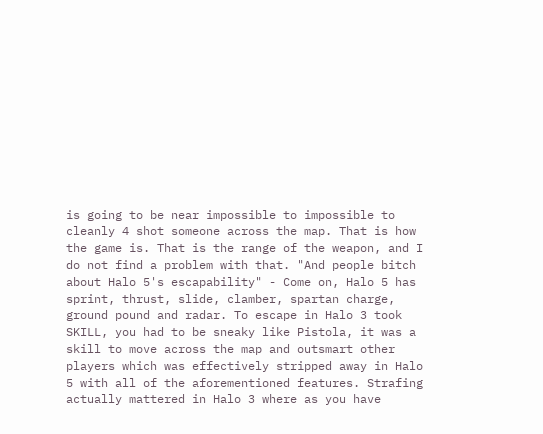is going to be near impossible to impossible to cleanly 4 shot someone across the map. That is how the game is. That is the range of the weapon, and I do not find a problem with that. "And people bitch about Halo 5's escapability" - Come on, Halo 5 has sprint, thrust, slide, clamber, spartan charge, ground pound and radar. To escape in Halo 3 took SKILL, you had to be sneaky like Pistola, it was a skill to move across the map and outsmart other players which was effectively stripped away in Halo 5 with all of the aforementioned features. Strafing actually mattered in Halo 3 where as you have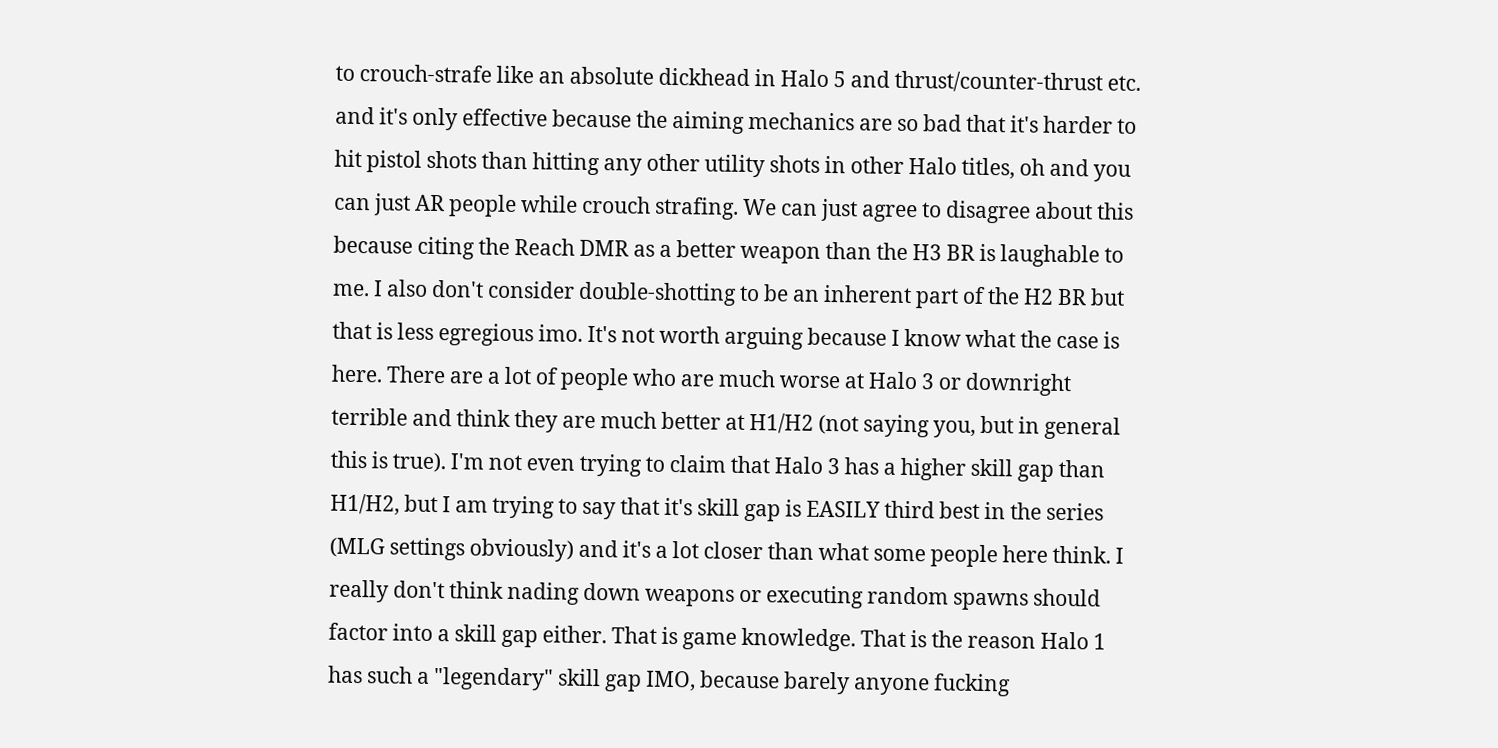to crouch-strafe like an absolute dickhead in Halo 5 and thrust/counter-thrust etc. and it's only effective because the aiming mechanics are so bad that it's harder to hit pistol shots than hitting any other utility shots in other Halo titles, oh and you can just AR people while crouch strafing. We can just agree to disagree about this because citing the Reach DMR as a better weapon than the H3 BR is laughable to me. I also don't consider double-shotting to be an inherent part of the H2 BR but that is less egregious imo. It's not worth arguing because I know what the case is here. There are a lot of people who are much worse at Halo 3 or downright terrible and think they are much better at H1/H2 (not saying you, but in general this is true). I'm not even trying to claim that Halo 3 has a higher skill gap than H1/H2, but I am trying to say that it's skill gap is EASILY third best in the series (MLG settings obviously) and it's a lot closer than what some people here think. I really don't think nading down weapons or executing random spawns should factor into a skill gap either. That is game knowledge. That is the reason Halo 1 has such a "legendary" skill gap IMO, because barely anyone fucking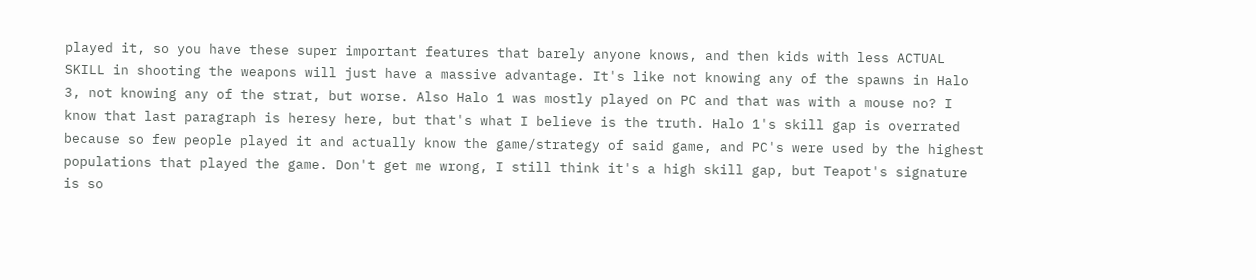played it, so you have these super important features that barely anyone knows, and then kids with less ACTUAL SKILL in shooting the weapons will just have a massive advantage. It's like not knowing any of the spawns in Halo 3, not knowing any of the strat, but worse. Also Halo 1 was mostly played on PC and that was with a mouse no? I know that last paragraph is heresy here, but that's what I believe is the truth. Halo 1's skill gap is overrated because so few people played it and actually know the game/strategy of said game, and PC's were used by the highest populations that played the game. Don't get me wrong, I still think it's a high skill gap, but Teapot's signature is so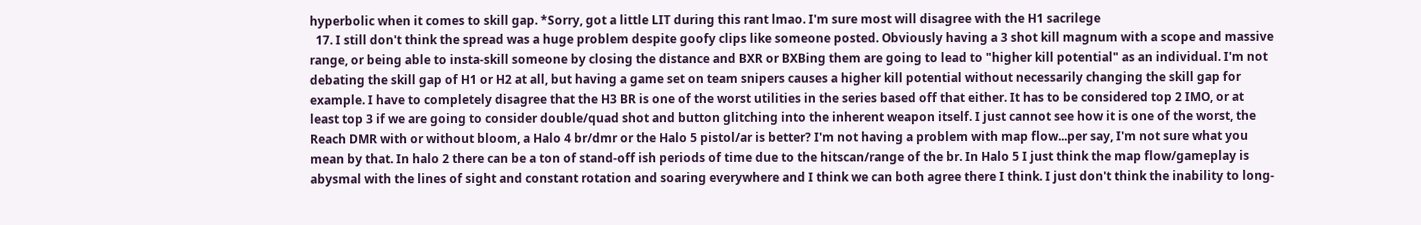hyperbolic when it comes to skill gap. *Sorry, got a little LIT during this rant lmao. I'm sure most will disagree with the H1 sacrilege
  17. I still don't think the spread was a huge problem despite goofy clips like someone posted. Obviously having a 3 shot kill magnum with a scope and massive range, or being able to insta-skill someone by closing the distance and BXR or BXBing them are going to lead to "higher kill potential" as an individual. I'm not debating the skill gap of H1 or H2 at all, but having a game set on team snipers causes a higher kill potential without necessarily changing the skill gap for example. I have to completely disagree that the H3 BR is one of the worst utilities in the series based off that either. It has to be considered top 2 IMO, or at least top 3 if we are going to consider double/quad shot and button glitching into the inherent weapon itself. I just cannot see how it is one of the worst, the Reach DMR with or without bloom, a Halo 4 br/dmr or the Halo 5 pistol/ar is better? I'm not having a problem with map flow...per say, I'm not sure what you mean by that. In halo 2 there can be a ton of stand-off ish periods of time due to the hitscan/range of the br. In Halo 5 I just think the map flow/gameplay is abysmal with the lines of sight and constant rotation and soaring everywhere and I think we can both agree there I think. I just don't think the inability to long-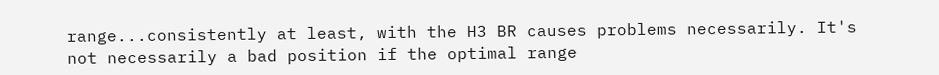range...consistently at least, with the H3 BR causes problems necessarily. It's not necessarily a bad position if the optimal range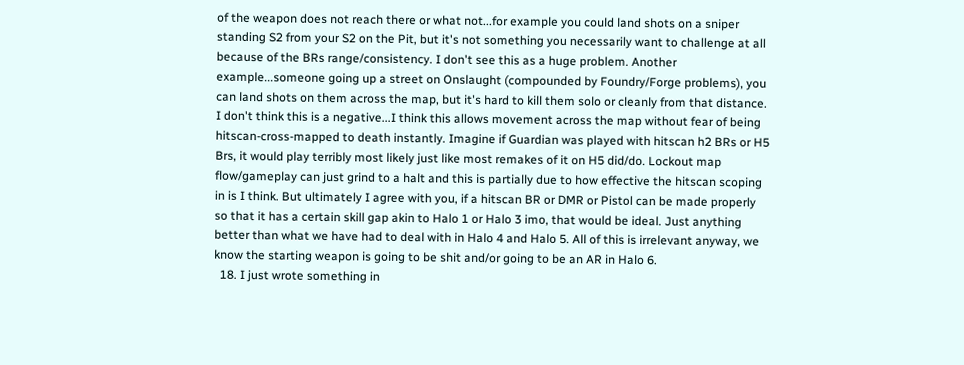of the weapon does not reach there or what not...for example you could land shots on a sniper standing S2 from your S2 on the Pit, but it's not something you necessarily want to challenge at all because of the BRs range/consistency. I don't see this as a huge problem. Another example...someone going up a street on Onslaught (compounded by Foundry/Forge problems), you can land shots on them across the map, but it's hard to kill them solo or cleanly from that distance. I don't think this is a negative...I think this allows movement across the map without fear of being hitscan-cross-mapped to death instantly. Imagine if Guardian was played with hitscan h2 BRs or H5 Brs, it would play terribly most likely just like most remakes of it on H5 did/do. Lockout map flow/gameplay can just grind to a halt and this is partially due to how effective the hitscan scoping in is I think. But ultimately I agree with you, if a hitscan BR or DMR or Pistol can be made properly so that it has a certain skill gap akin to Halo 1 or Halo 3 imo, that would be ideal. Just anything better than what we have had to deal with in Halo 4 and Halo 5. All of this is irrelevant anyway, we know the starting weapon is going to be shit and/or going to be an AR in Halo 6.
  18. I just wrote something in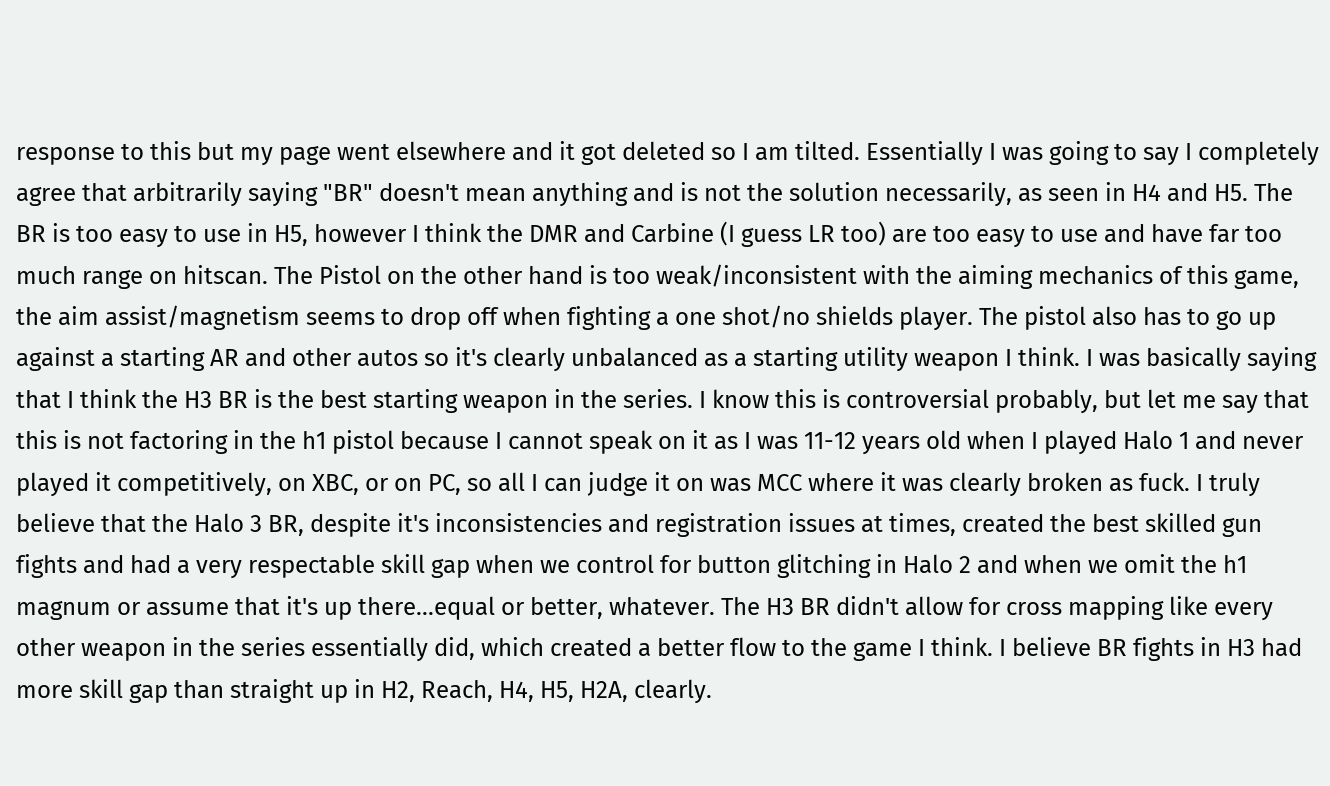response to this but my page went elsewhere and it got deleted so I am tilted. Essentially I was going to say I completely agree that arbitrarily saying "BR" doesn't mean anything and is not the solution necessarily, as seen in H4 and H5. The BR is too easy to use in H5, however I think the DMR and Carbine (I guess LR too) are too easy to use and have far too much range on hitscan. The Pistol on the other hand is too weak/inconsistent with the aiming mechanics of this game, the aim assist/magnetism seems to drop off when fighting a one shot/no shields player. The pistol also has to go up against a starting AR and other autos so it's clearly unbalanced as a starting utility weapon I think. I was basically saying that I think the H3 BR is the best starting weapon in the series. I know this is controversial probably, but let me say that this is not factoring in the h1 pistol because I cannot speak on it as I was 11-12 years old when I played Halo 1 and never played it competitively, on XBC, or on PC, so all I can judge it on was MCC where it was clearly broken as fuck. I truly believe that the Halo 3 BR, despite it's inconsistencies and registration issues at times, created the best skilled gun fights and had a very respectable skill gap when we control for button glitching in Halo 2 and when we omit the h1 magnum or assume that it's up there...equal or better, whatever. The H3 BR didn't allow for cross mapping like every other weapon in the series essentially did, which created a better flow to the game I think. I believe BR fights in H3 had more skill gap than straight up in H2, Reach, H4, H5, H2A, clearly.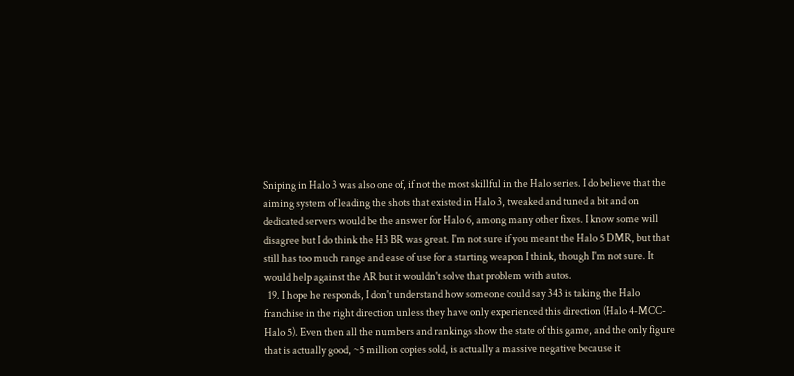Sniping in Halo 3 was also one of, if not the most skillful in the Halo series. I do believe that the aiming system of leading the shots that existed in Halo 3, tweaked and tuned a bit and on dedicated servers would be the answer for Halo 6, among many other fixes. I know some will disagree but I do think the H3 BR was great. I'm not sure if you meant the Halo 5 DMR, but that still has too much range and ease of use for a starting weapon I think, though I'm not sure. It would help against the AR but it wouldn't solve that problem with autos.
  19. I hope he responds, I don't understand how someone could say 343 is taking the Halo franchise in the right direction unless they have only experienced this direction (Halo 4-MCC-Halo 5). Even then all the numbers and rankings show the state of this game, and the only figure that is actually good, ~5 million copies sold, is actually a massive negative because it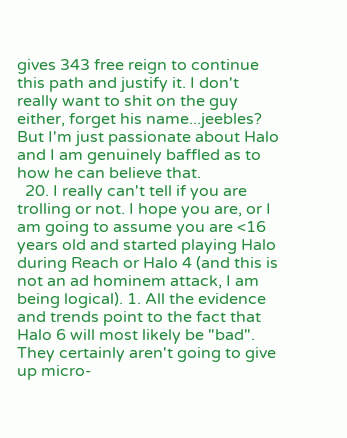gives 343 free reign to continue this path and justify it. I don't really want to shit on the guy either, forget his name...jeebles? But I'm just passionate about Halo and I am genuinely baffled as to how he can believe that.
  20. I really can't tell if you are trolling or not. I hope you are, or I am going to assume you are <16 years old and started playing Halo during Reach or Halo 4 (and this is not an ad hominem attack, I am being logical). 1. All the evidence and trends point to the fact that Halo 6 will most likely be "bad". They certainly aren't going to give up micro-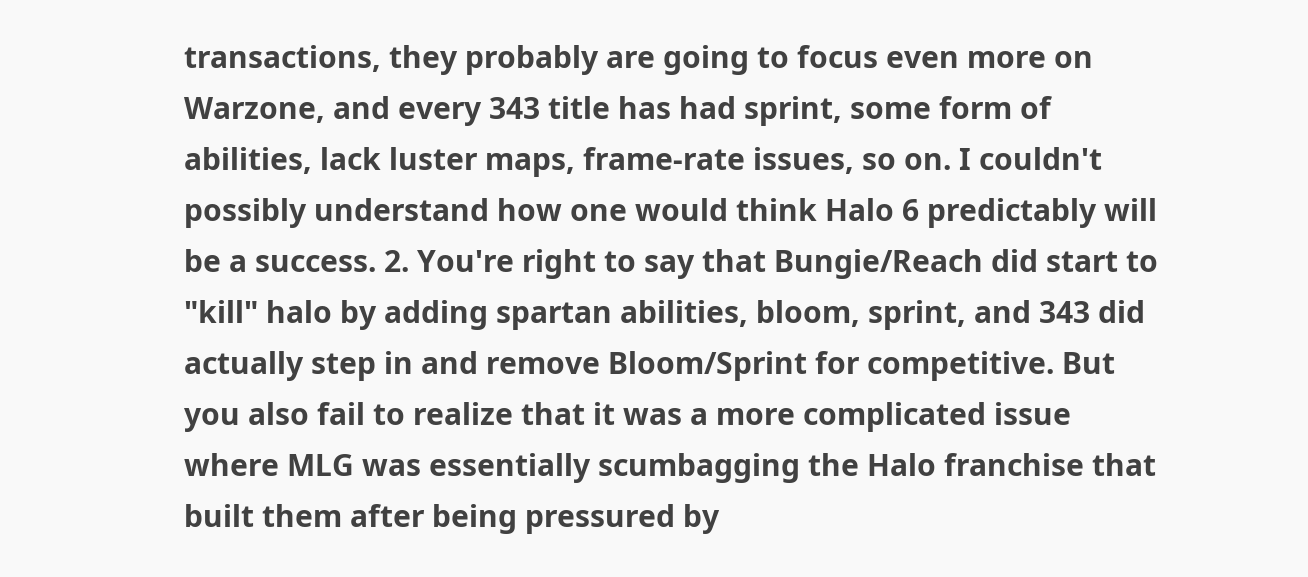transactions, they probably are going to focus even more on Warzone, and every 343 title has had sprint, some form of abilities, lack luster maps, frame-rate issues, so on. I couldn't possibly understand how one would think Halo 6 predictably will be a success. 2. You're right to say that Bungie/Reach did start to "kill" halo by adding spartan abilities, bloom, sprint, and 343 did actually step in and remove Bloom/Sprint for competitive. But you also fail to realize that it was a more complicated issue where MLG was essentially scumbagging the Halo franchise that built them after being pressured by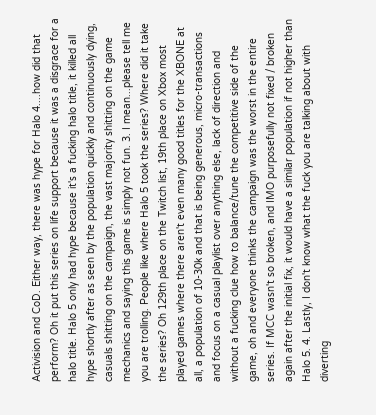Activision and CoD. Either way, there was hype for Halo 4....how did that perform? Oh it put this series on life support because it was a disgrace for a halo title. Halo 5 only had hype because it's a fucking halo title, it killed all hype shortly after as seen by the population quickly and continuously dying, casuals shitting on the campaign, the vast majority shitting on the game mechanics and saying this game is simply not fun. 3. I mean...please tell me you are trolling. People like where Halo 5 took the series? Where did it take the series? Oh 129th place on the Twitch list, 19th place on Xbox most played games where there aren't even many good titles for the XBONE at all, a population of 10-30k and that is being generous, micro-transactions and focus on a casual playlist over anything else, lack of direction and without a fucking clue how to balance/tune the competitive side of the game, oh and everyone thinks the campaign was the worst in the entire series. If MCC wasn't so broken, and IMO purposefully not fixed / broken again after the initial fix, it would have a similar population if not higher than Halo 5. 4. Lastly, I don't know what the fuck you are talking about with diverting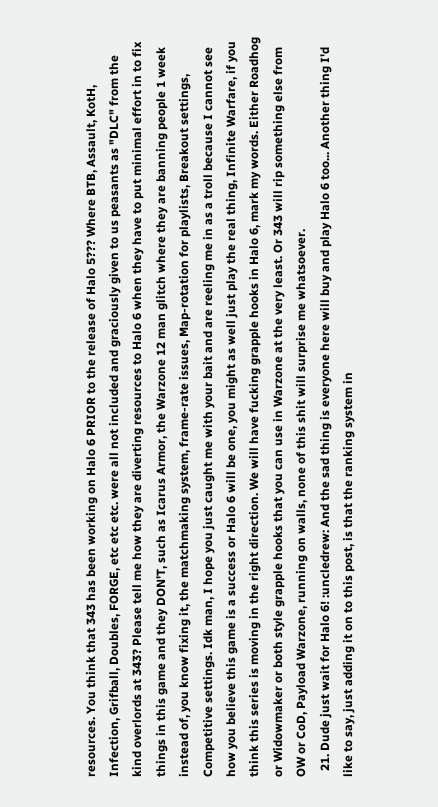resources. You think that 343 has been working on Halo 6 PRIOR to the release of Halo 5??? Where BTB, Assault, KotH, Infection, Grifball, Doubles, FORGE, etc etc etc. were all not included and graciously given to us peasants as "DLC" from the kind overlords at 343? Please tell me how they are diverting resources to Halo 6 when they have to put minimal effort in to fix things in this game and they DON'T, such as Icarus Armor, the Warzone 12 man glitch where they are banning people 1 week instead of, you know fixing it, the matchmaking system, frame-rate issues, Map-rotation for playlists, Breakout settings, Competitive settings. Idk man, I hope you just caught me with your bait and are reeling me in as a troll because I cannot see how you believe this game is a success or Halo 6 will be one, you might as well just play the real thing, Infinite Warfare, if you think this series is moving in the right direction. We will have fucking grapple hooks in Halo 6, mark my words. Either Roadhog or Widowmaker or both style grapple hooks that you can use in Warzone at the very least. Or 343 will rip something else from OW or CoD, Payload Warzone, running on walls, none of this shit will surprise me whatsoever.
  21. Dude just wait for Halo 6! :uncledrew: And the sad thing is everyone here will buy and play Halo 6 too... Another thing I'd like to say, just adding it on to this post, is that the ranking system in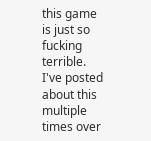this game is just so fucking terrible. I've posted about this multiple times over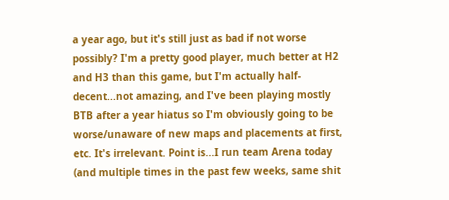a year ago, but it's still just as bad if not worse possibly? I'm a pretty good player, much better at H2 and H3 than this game, but I'm actually half-decent...not amazing, and I've been playing mostly BTB after a year hiatus so I'm obviously going to be worse/unaware of new maps and placements at first, etc. It's irrelevant. Point is...I run team Arena today (and multiple times in the past few weeks, same shit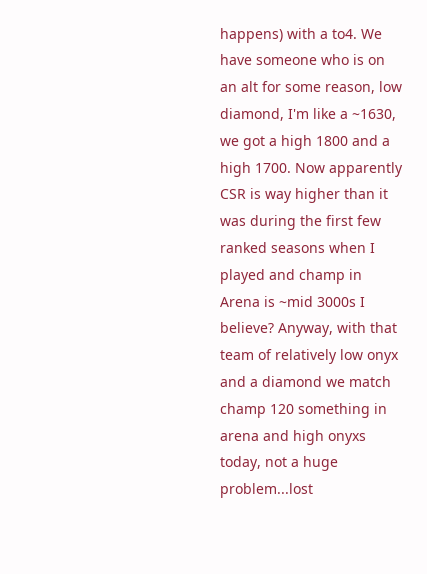happens) with a to4. We have someone who is on an alt for some reason, low diamond, I'm like a ~1630, we got a high 1800 and a high 1700. Now apparently CSR is way higher than it was during the first few ranked seasons when I played and champ in Arena is ~mid 3000s I believe? Anyway, with that team of relatively low onyx and a diamond we match champ 120 something in arena and high onyxs today, not a huge problem...lost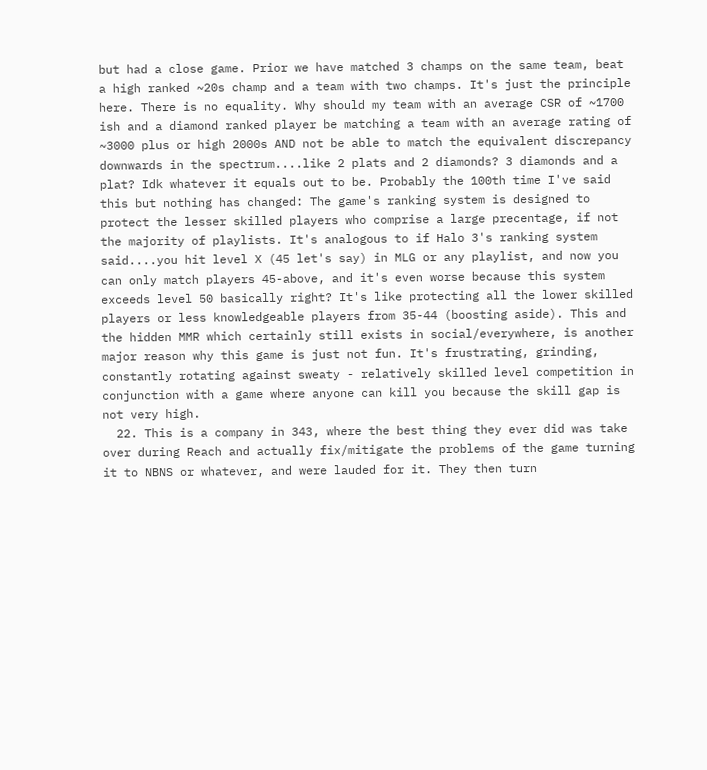but had a close game. Prior we have matched 3 champs on the same team, beat a high ranked ~20s champ and a team with two champs. It's just the principle here. There is no equality. Why should my team with an average CSR of ~1700 ish and a diamond ranked player be matching a team with an average rating of ~3000 plus or high 2000s AND not be able to match the equivalent discrepancy downwards in the spectrum....like 2 plats and 2 diamonds? 3 diamonds and a plat? Idk whatever it equals out to be. Probably the 100th time I've said this but nothing has changed: The game's ranking system is designed to protect the lesser skilled players who comprise a large precentage, if not the majority of playlists. It's analogous to if Halo 3's ranking system said....you hit level X (45 let's say) in MLG or any playlist, and now you can only match players 45-above, and it's even worse because this system exceeds level 50 basically right? It's like protecting all the lower skilled players or less knowledgeable players from 35-44 (boosting aside). This and the hidden MMR which certainly still exists in social/everywhere, is another major reason why this game is just not fun. It's frustrating, grinding, constantly rotating against sweaty - relatively skilled level competition in conjunction with a game where anyone can kill you because the skill gap is not very high.
  22. This is a company in 343, where the best thing they ever did was take over during Reach and actually fix/mitigate the problems of the game turning it to NBNS or whatever, and were lauded for it. They then turn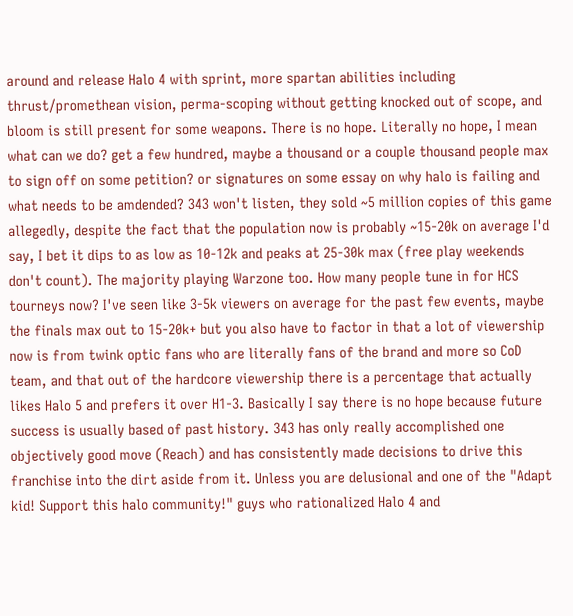around and release Halo 4 with sprint, more spartan abilities including thrust/promethean vision, perma-scoping without getting knocked out of scope, and bloom is still present for some weapons. There is no hope. Literally no hope, I mean what can we do? get a few hundred, maybe a thousand or a couple thousand people max to sign off on some petition? or signatures on some essay on why halo is failing and what needs to be amdended? 343 won't listen, they sold ~5 million copies of this game allegedly, despite the fact that the population now is probably ~15-20k on average I'd say, I bet it dips to as low as 10-12k and peaks at 25-30k max (free play weekends don't count). The majority playing Warzone too. How many people tune in for HCS tourneys now? I've seen like 3-5k viewers on average for the past few events, maybe the finals max out to 15-20k+ but you also have to factor in that a lot of viewership now is from twink optic fans who are literally fans of the brand and more so CoD team, and that out of the hardcore viewership there is a percentage that actually likes Halo 5 and prefers it over H1-3. Basically I say there is no hope because future success is usually based of past history. 343 has only really accomplished one objectively good move (Reach) and has consistently made decisions to drive this franchise into the dirt aside from it. Unless you are delusional and one of the "Adapt kid! Support this halo community!" guys who rationalized Halo 4 and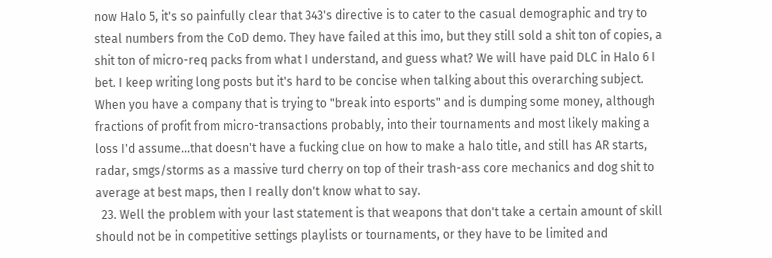now Halo 5, it's so painfully clear that 343's directive is to cater to the casual demographic and try to steal numbers from the CoD demo. They have failed at this imo, but they still sold a shit ton of copies, a shit ton of micro-req packs from what I understand, and guess what? We will have paid DLC in Halo 6 I bet. I keep writing long posts but it's hard to be concise when talking about this overarching subject. When you have a company that is trying to "break into esports" and is dumping some money, although fractions of profit from micro-transactions probably, into their tournaments and most likely making a loss I'd assume...that doesn't have a fucking clue on how to make a halo title, and still has AR starts, radar, smgs/storms as a massive turd cherry on top of their trash-ass core mechanics and dog shit to average at best maps, then I really don't know what to say.
  23. Well the problem with your last statement is that weapons that don't take a certain amount of skill should not be in competitive settings playlists or tournaments, or they have to be limited and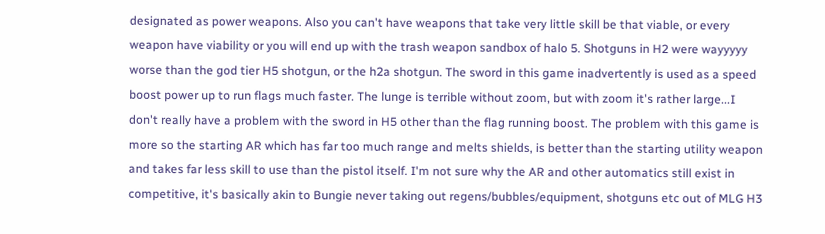designated as power weapons. Also you can't have weapons that take very little skill be that viable, or every weapon have viability or you will end up with the trash weapon sandbox of halo 5. Shotguns in H2 were wayyyyy worse than the god tier H5 shotgun, or the h2a shotgun. The sword in this game inadvertently is used as a speed boost power up to run flags much faster. The lunge is terrible without zoom, but with zoom it's rather large...I don't really have a problem with the sword in H5 other than the flag running boost. The problem with this game is more so the starting AR which has far too much range and melts shields, is better than the starting utility weapon and takes far less skill to use than the pistol itself. I'm not sure why the AR and other automatics still exist in competitive, it's basically akin to Bungie never taking out regens/bubbles/equipment, shotguns etc out of MLG H3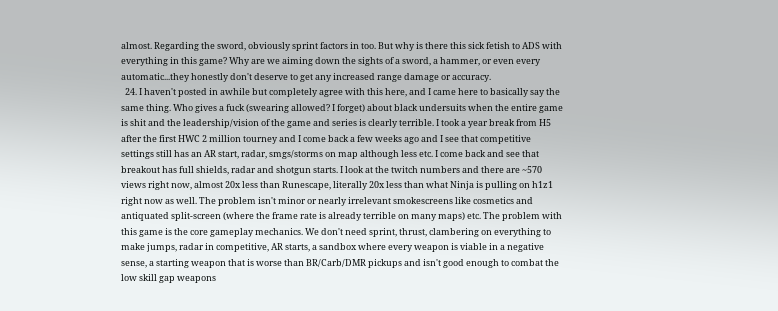almost. Regarding the sword, obviously sprint factors in too. But why is there this sick fetish to ADS with everything in this game? Why are we aiming down the sights of a sword, a hammer, or even every automatic...they honestly don't deserve to get any increased range damage or accuracy.
  24. I haven't posted in awhile but completely agree with this here, and I came here to basically say the same thing. Who gives a fuck (swearing allowed? I forget) about black undersuits when the entire game is shit and the leadership/vision of the game and series is clearly terrible. I took a year break from H5 after the first HWC 2 million tourney and I come back a few weeks ago and I see that competitive settings still has an AR start, radar, smgs/storms on map although less etc. I come back and see that breakout has full shields, radar and shotgun starts. I look at the twitch numbers and there are ~570 views right now, almost 20x less than Runescape, literally 20x less than what Ninja is pulling on h1z1 right now as well. The problem isn't minor or nearly irrelevant smokescreens like cosmetics and antiquated split-screen (where the frame rate is already terrible on many maps) etc. The problem with this game is the core gameplay mechanics. We don't need sprint, thrust, clambering on everything to make jumps, radar in competitive, AR starts, a sandbox where every weapon is viable in a negative sense, a starting weapon that is worse than BR/Carb/DMR pickups and isn't good enough to combat the low skill gap weapons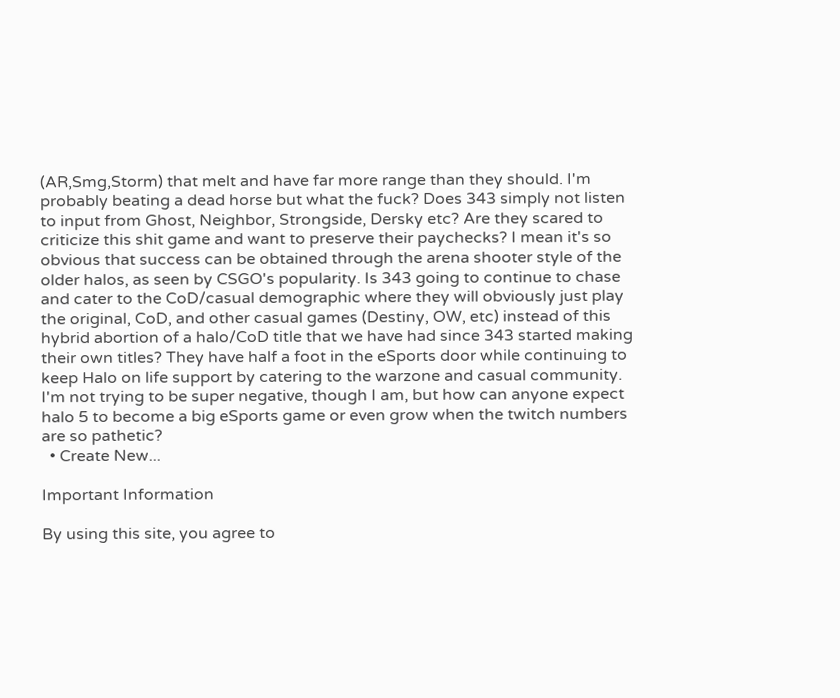(AR,Smg,Storm) that melt and have far more range than they should. I'm probably beating a dead horse but what the fuck? Does 343 simply not listen to input from Ghost, Neighbor, Strongside, Dersky etc? Are they scared to criticize this shit game and want to preserve their paychecks? I mean it's so obvious that success can be obtained through the arena shooter style of the older halos, as seen by CSGO's popularity. Is 343 going to continue to chase and cater to the CoD/casual demographic where they will obviously just play the original, CoD, and other casual games (Destiny, OW, etc) instead of this hybrid abortion of a halo/CoD title that we have had since 343 started making their own titles? They have half a foot in the eSports door while continuing to keep Halo on life support by catering to the warzone and casual community. I'm not trying to be super negative, though I am, but how can anyone expect halo 5 to become a big eSports game or even grow when the twitch numbers are so pathetic?
  • Create New...

Important Information

By using this site, you agree to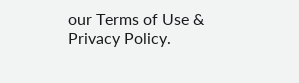our Terms of Use & Privacy Policy.